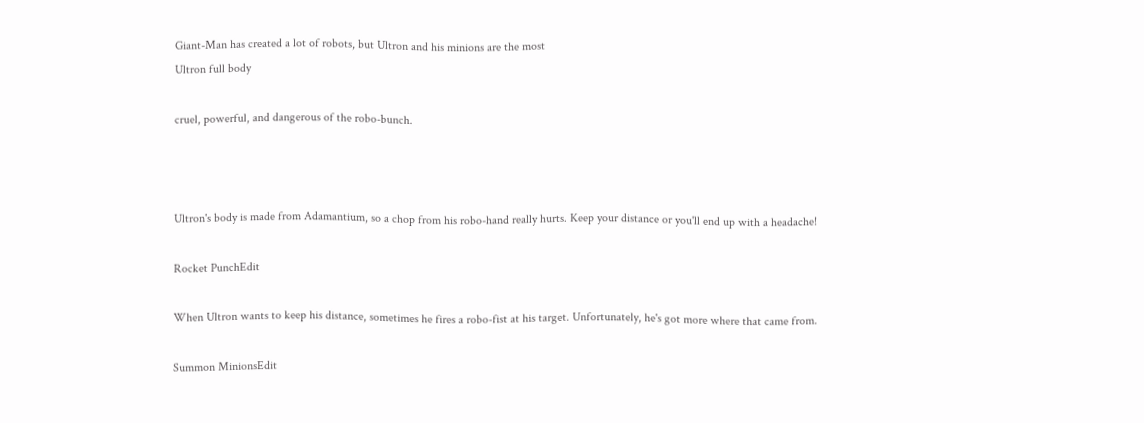Giant-Man has created a lot of robots, but Ultron and his minions are the most
Ultron full body

cruel, powerful, and dangerous of the robo-bunch.



Ultron's body is made from Adamantium, so a chop from his robo-hand really hurts. Keep your distance or you'll end up with a headache!

Rocket PunchEdit

When Ultron wants to keep his distance, sometimes he fires a robo-fist at his target. Unfortunately, he's got more where that came from.

Summon MinionsEdit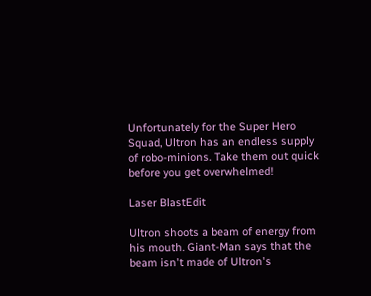Unfortunately for the Super Hero Squad, Ultron has an endless supply of robo-minions. Take them out quick before you get overwhelmed!

Laser BlastEdit

Ultron shoots a beam of energy from his mouth. Giant-Man says that the beam isn't made of Ultron's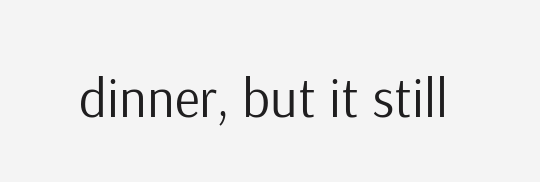dinner, but it still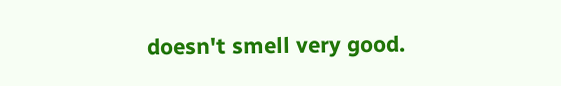doesn't smell very good.